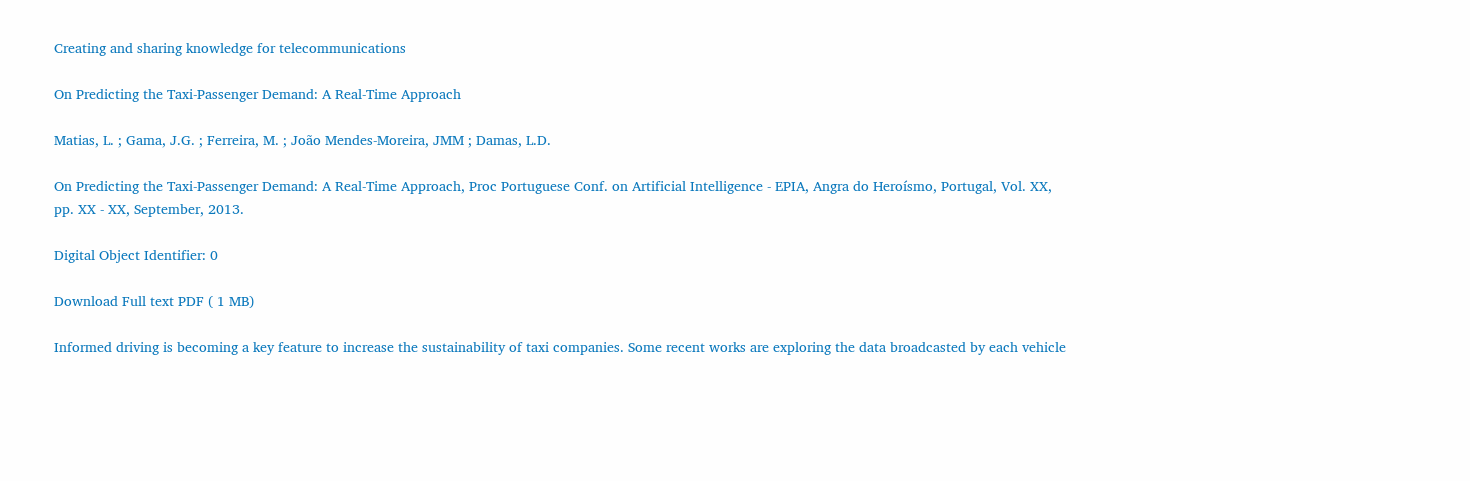Creating and sharing knowledge for telecommunications

On Predicting the Taxi-Passenger Demand: A Real-Time Approach

Matias, L. ; Gama, J.G. ; Ferreira, M. ; João Mendes-Moreira, JMM ; Damas, L.D.

On Predicting the Taxi-Passenger Demand: A Real-Time Approach, Proc Portuguese Conf. on Artificial Intelligence - EPIA, Angra do Heroísmo, Portugal, Vol. XX, pp. XX - XX, September, 2013.

Digital Object Identifier: 0

Download Full text PDF ( 1 MB)

Informed driving is becoming a key feature to increase the sustainability of taxi companies. Some recent works are exploring the data broadcasted by each vehicle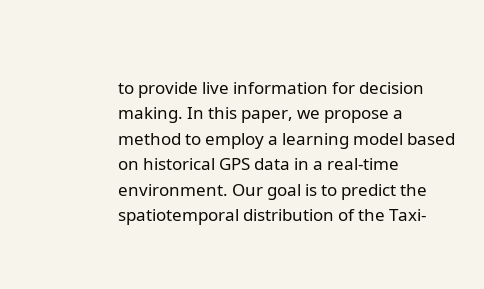to provide live information for decision making. In this paper, we propose a method to employ a learning model based on historical GPS data in a real-time environment. Our goal is to predict the spatiotemporal distribution of the Taxi-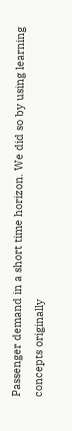Passenger demand in a short time horizon. We did so by using learning concepts originally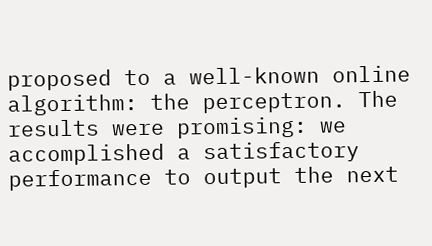proposed to a well-known online algorithm: the perceptron. The results were promising: we accomplished a satisfactory performance to output the next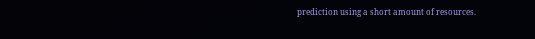prediction using a short amount of resources.